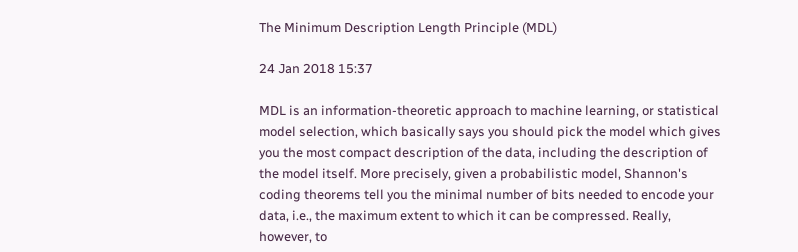The Minimum Description Length Principle (MDL)

24 Jan 2018 15:37

MDL is an information-theoretic approach to machine learning, or statistical model selection, which basically says you should pick the model which gives you the most compact description of the data, including the description of the model itself. More precisely, given a probabilistic model, Shannon's coding theorems tell you the minimal number of bits needed to encode your data, i.e., the maximum extent to which it can be compressed. Really, however, to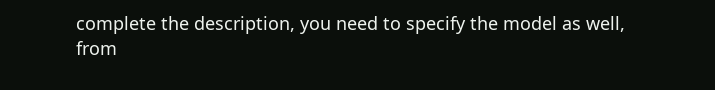complete the description, you need to specify the model as well, from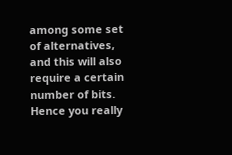among some set of alternatives, and this will also require a certain number of bits. Hence you really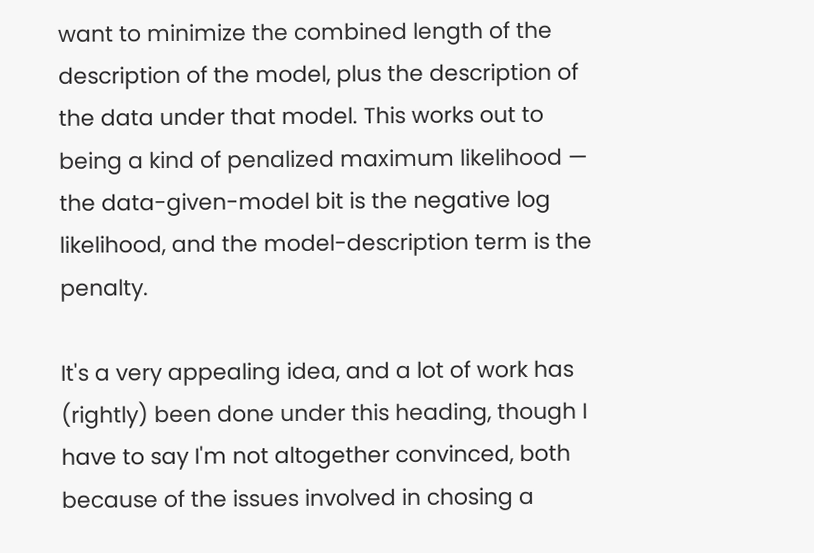want to minimize the combined length of the description of the model, plus the description of the data under that model. This works out to being a kind of penalized maximum likelihood — the data-given-model bit is the negative log likelihood, and the model-description term is the penalty.

It's a very appealing idea, and a lot of work has (rightly) been done under this heading, though I have to say I'm not altogether convinced, both because of the issues involved in chosing a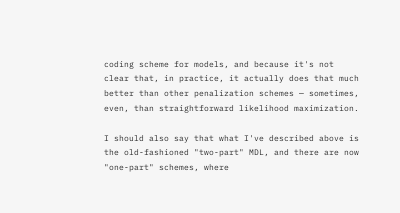coding scheme for models, and because it's not clear that, in practice, it actually does that much better than other penalization schemes — sometimes, even, than straightforward likelihood maximization.

I should also say that what I've described above is the old-fashioned "two-part" MDL, and there are now "one-part" schemes, where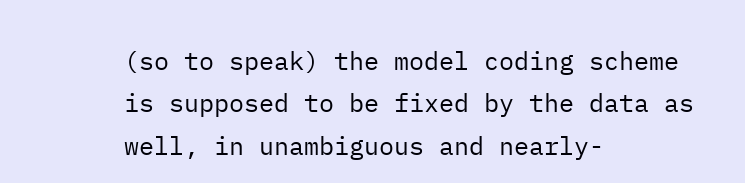(so to speak) the model coding scheme is supposed to be fixed by the data as well, in unambiguous and nearly-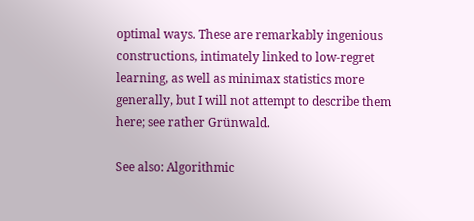optimal ways. These are remarkably ingenious constructions, intimately linked to low-regret learning, as well as minimax statistics more generally, but I will not attempt to describe them here; see rather Grünwald.

See also: Algorithmic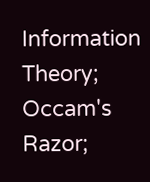Information Theory; Occam's Razor;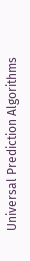Universal Prediction Algorithms